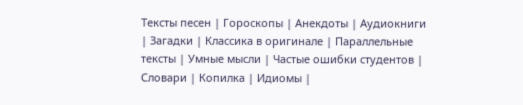Тексты песен | Гороскопы | Анекдоты | Аудиокниги | Загадки | Классика в оригинале | Параллельные тексты | Умные мысли | Частые ошибки студентов | Словари | Копилка | Идиомы |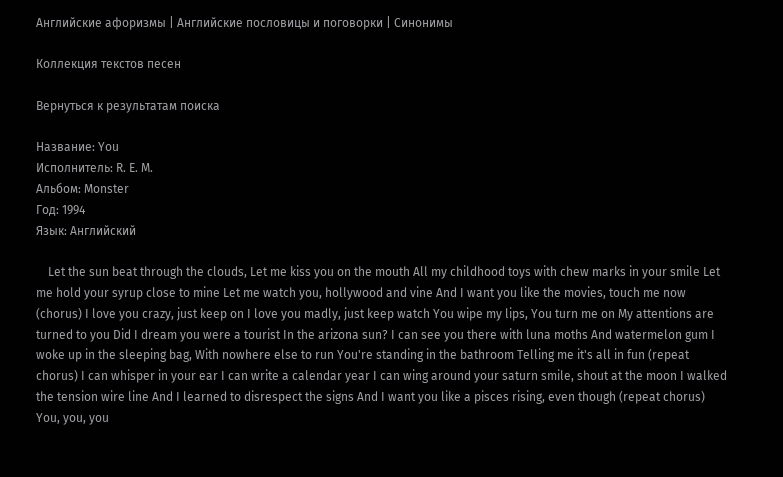Английские афоризмы | Английские пословицы и поговорки | Синонимы

Коллекция текстов песен

Вернуться к результатам поиска

Название: You
Исполнитель: R. E. M.
Альбом: Monster
Год: 1994
Язык: Английский

    Let the sun beat through the clouds, Let me kiss you on the mouth All my childhood toys with chew marks in your smile Let me hold your syrup close to mine Let me watch you, hollywood and vine And I want you like the movies, touch me now (chorus) I love you crazy, just keep on I love you madly, just keep watch You wipe my lips, You turn me on My attentions are turned to you Did I dream you were a tourist In the arizona sun? I can see you there with luna moths And watermelon gum I woke up in the sleeping bag, With nowhere else to run You're standing in the bathroom Telling me it's all in fun (repeat chorus) I can whisper in your ear I can write a calendar year I can wing around your saturn smile, shout at the moon I walked the tension wire line And I learned to disrespect the signs And I want you like a pisces rising, even though (repeat chorus) You, you, you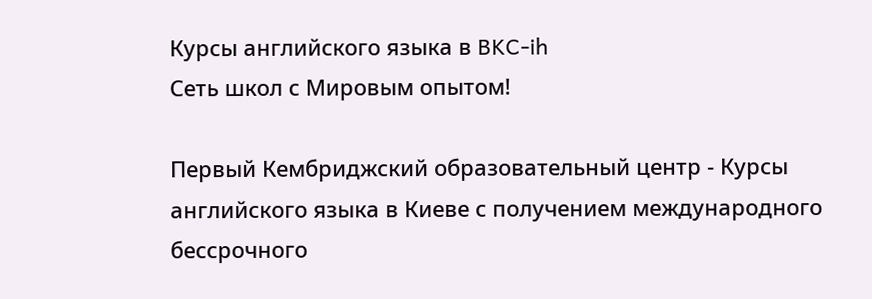Курсы английского языка в BKC-ih
Сеть школ с Мировым опытом!

Первый Кембриджский образовательный центр - Курсы английского языка в Киеве с получением международного бессрочного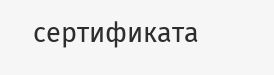сертификата